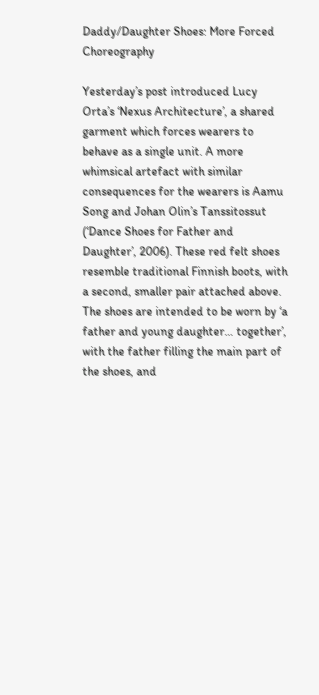Daddy/Daughter Shoes: More Forced Choreography

Yesterday’s post introduced Lucy Orta’s ‘Nexus Architecture’, a shared garment which forces wearers to behave as a single unit. A more whimsical artefact with similar consequences for the wearers is Aamu Song and Johan Olin’s Tanssitossut (‘Dance Shoes for Father and Daughter’, 2006). These red felt shoes resemble traditional Finnish boots, with a second, smaller pair attached above. The shoes are intended to be worn by ‘a father and young daughter… together’, with the father filling the main part of the shoes, and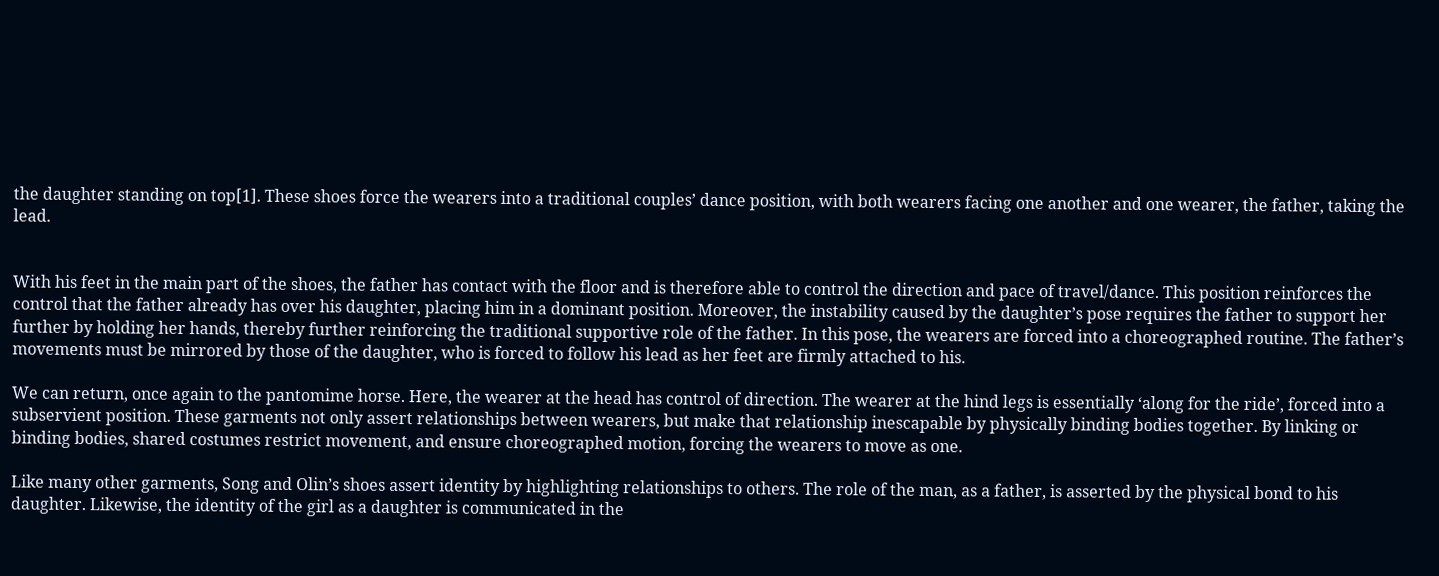the daughter standing on top[1]. These shoes force the wearers into a traditional couples’ dance position, with both wearers facing one another and one wearer, the father, taking the lead.


With his feet in the main part of the shoes, the father has contact with the floor and is therefore able to control the direction and pace of travel/dance. This position reinforces the control that the father already has over his daughter, placing him in a dominant position. Moreover, the instability caused by the daughter’s pose requires the father to support her further by holding her hands, thereby further reinforcing the traditional supportive role of the father. In this pose, the wearers are forced into a choreographed routine. The father’s movements must be mirrored by those of the daughter, who is forced to follow his lead as her feet are firmly attached to his.

We can return, once again to the pantomime horse. Here, the wearer at the head has control of direction. The wearer at the hind legs is essentially ‘along for the ride’, forced into a subservient position. These garments not only assert relationships between wearers, but make that relationship inescapable by physically binding bodies together. By linking or binding bodies, shared costumes restrict movement, and ensure choreographed motion, forcing the wearers to move as one.

Like many other garments, Song and Olin’s shoes assert identity by highlighting relationships to others. The role of the man, as a father, is asserted by the physical bond to his daughter. Likewise, the identity of the girl as a daughter is communicated in the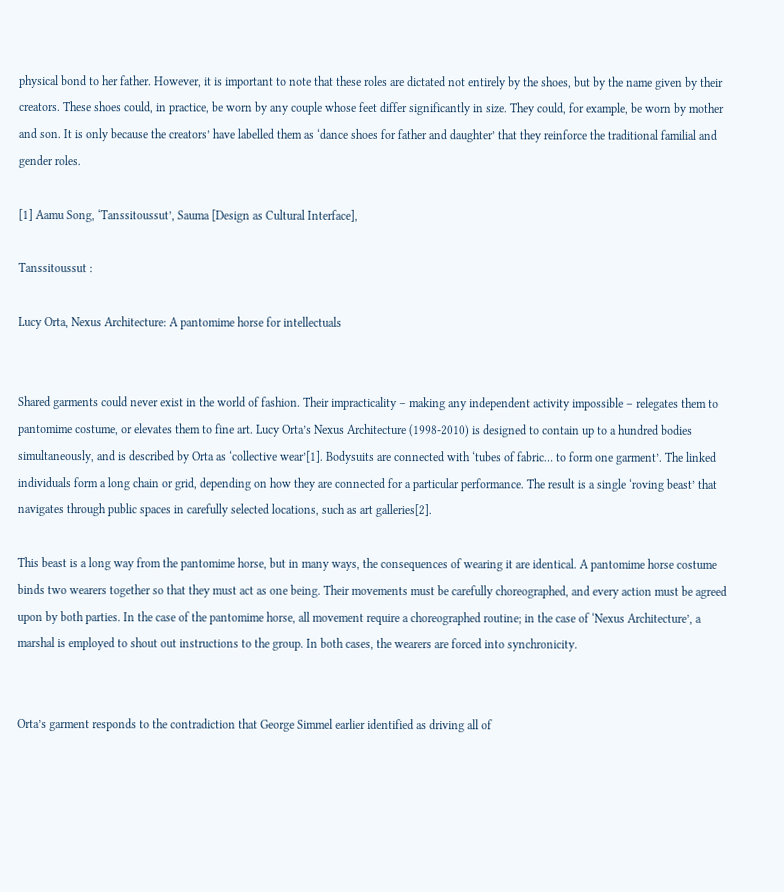physical bond to her father. However, it is important to note that these roles are dictated not entirely by the shoes, but by the name given by their creators. These shoes could, in practice, be worn by any couple whose feet differ significantly in size. They could, for example, be worn by mother and son. It is only because the creators’ have labelled them as ‘dance shoes for father and daughter’ that they reinforce the traditional familial and gender roles.

[1] Aamu Song, ‘Tanssitoussut’, Sauma [Design as Cultural Interface],

Tanssitoussut :

Lucy Orta, Nexus Architecture: A pantomime horse for intellectuals


Shared garments could never exist in the world of fashion. Their impracticality – making any independent activity impossible – relegates them to pantomime costume, or elevates them to fine art. Lucy Orta’s Nexus Architecture (1998-2010) is designed to contain up to a hundred bodies simultaneously, and is described by Orta as ‘collective wear’[1]. Bodysuits are connected with ‘tubes of fabric… to form one garment’. The linked individuals form a long chain or grid, depending on how they are connected for a particular performance. The result is a single ‘roving beast’ that navigates through public spaces in carefully selected locations, such as art galleries[2].

This beast is a long way from the pantomime horse, but in many ways, the consequences of wearing it are identical. A pantomime horse costume binds two wearers together so that they must act as one being. Their movements must be carefully choreographed, and every action must be agreed upon by both parties. In the case of the pantomime horse, all movement require a choreographed routine; in the case of ‘Nexus Architecture’, a marshal is employed to shout out instructions to the group. In both cases, the wearers are forced into synchronicity.


Orta’s garment responds to the contradiction that George Simmel earlier identified as driving all of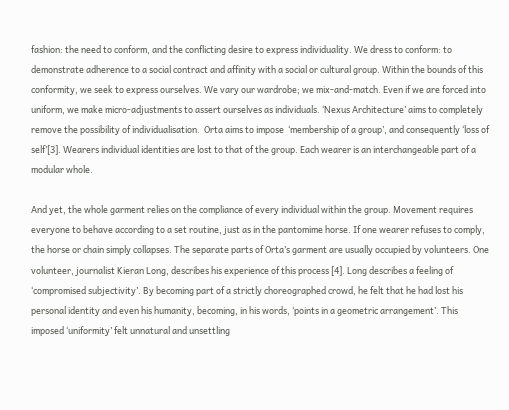fashion: the need to conform, and the conflicting desire to express individuality. We dress to conform: to demonstrate adherence to a social contract and affinity with a social or cultural group. Within the bounds of this conformity, we seek to express ourselves. We vary our wardrobe; we mix-and-match. Even if we are forced into uniform, we make micro-adjustments to assert ourselves as individuals. ‘Nexus Architecture’ aims to completely remove the possibility of individualisation.  Orta aims to impose  ‘membership of a group’, and consequently ‘loss of self’[3]. Wearers individual identities are lost to that of the group. Each wearer is an interchangeable part of a modular whole.

And yet, the whole garment relies on the compliance of every individual within the group. Movement requires everyone to behave according to a set routine, just as in the pantomime horse. If one wearer refuses to comply, the horse or chain simply collapses. The separate parts of Orta’s garment are usually occupied by volunteers. One volunteer, journalist Kieran Long, describes his experience of this process [4]. Long describes a feeling of ‘compromised subjectivity’. By becoming part of a strictly choreographed crowd, he felt that he had lost his personal identity and even his humanity, becoming, in his words, ‘points in a geometric arrangement’. This imposed ‘uniformity’ felt unnatural and unsettling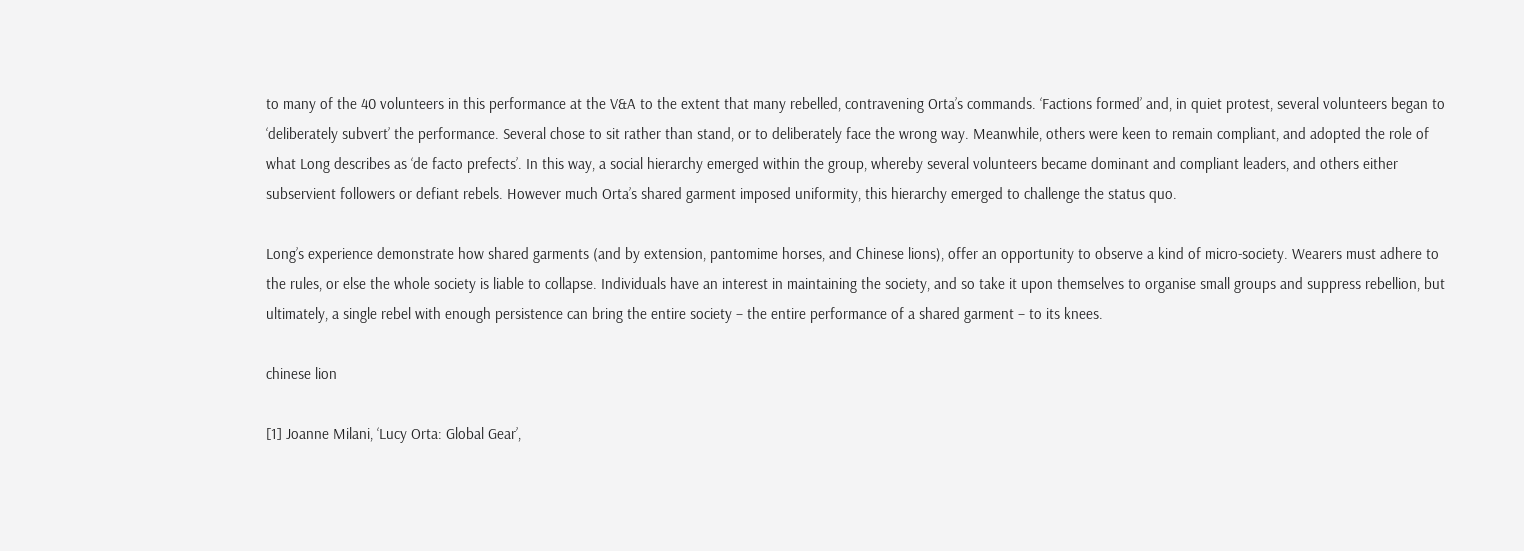to many of the 40 volunteers in this performance at the V&A to the extent that many rebelled, contravening Orta’s commands. ‘Factions formed’ and, in quiet protest, several volunteers began to ‘deliberately subvert’ the performance. Several chose to sit rather than stand, or to deliberately face the wrong way. Meanwhile, others were keen to remain compliant, and adopted the role of what Long describes as ‘de facto prefects’. In this way, a social hierarchy emerged within the group, whereby several volunteers became dominant and compliant leaders, and others either subservient followers or defiant rebels. However much Orta’s shared garment imposed uniformity, this hierarchy emerged to challenge the status quo.

Long’s experience demonstrate how shared garments (and by extension, pantomime horses, and Chinese lions), offer an opportunity to observe a kind of micro-society. Wearers must adhere to the rules, or else the whole society is liable to collapse. Individuals have an interest in maintaining the society, and so take it upon themselves to organise small groups and suppress rebellion, but ultimately, a single rebel with enough persistence can bring the entire society – the entire performance of a shared garment – to its knees.

chinese lion

[1] Joanne Milani, ‘Lucy Orta: Global Gear’,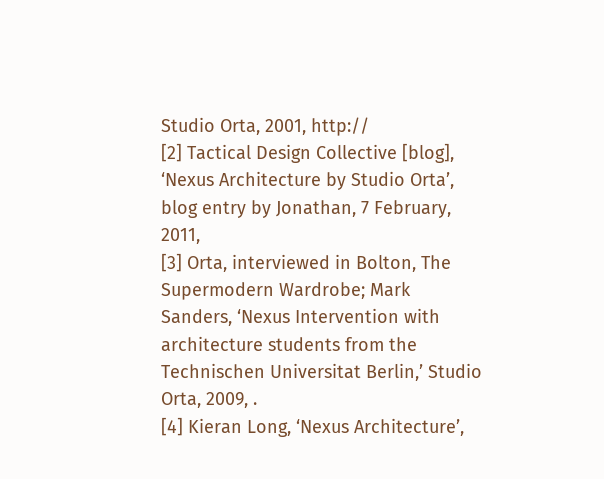Studio Orta, 2001, http://
[2] Tactical Design Collective [blog], ‘Nexus Architecture by Studio Orta’, blog entry by Jonathan, 7 February, 2011,
[3] Orta, interviewed in Bolton, The Supermodern Wardrobe; Mark Sanders, ‘Nexus Intervention with architecture students from the Technischen Universitat Berlin,’ Studio Orta, 2009, .
[4] Kieran Long, ‘Nexus Architecture’,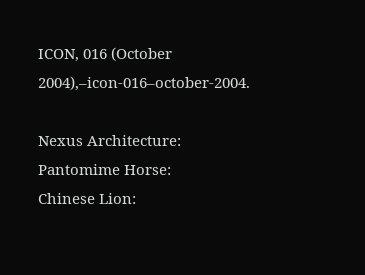ICON, 016 (October 2004),–icon-016–october-2004.

Nexus Architecture:
Pantomime Horse:
Chinese Lion: